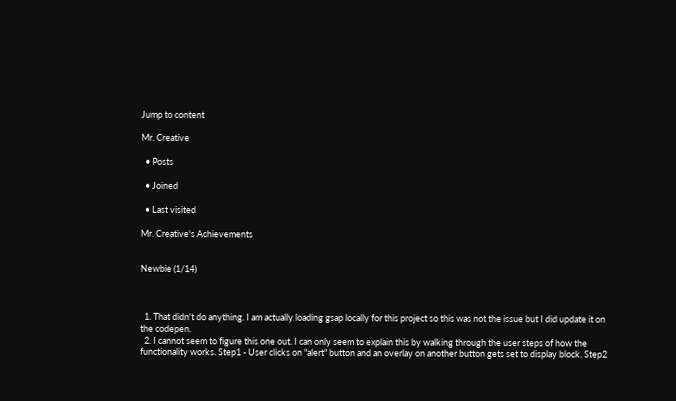Jump to content

Mr. Creative

  • Posts

  • Joined

  • Last visited

Mr. Creative's Achievements


Newbie (1/14)



  1. That didn't do anything. I am actually loading gsap locally for this project so this was not the issue but I did update it on the codepen.
  2. I cannot seem to figure this one out. I can only seem to explain this by walking through the user steps of how the functionality works. Step1 - User clicks on "alert" button and an overlay on another button gets set to display block. Step2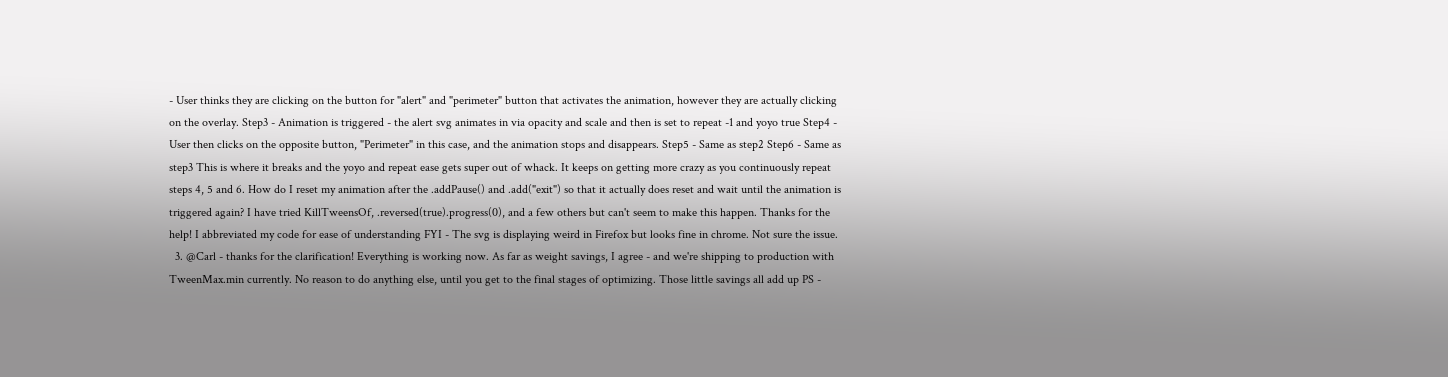- User thinks they are clicking on the button for "alert" and "perimeter" button that activates the animation, however they are actually clicking on the overlay. Step3 - Animation is triggered - the alert svg animates in via opacity and scale and then is set to repeat -1 and yoyo true Step4 - User then clicks on the opposite button, "Perimeter" in this case, and the animation stops and disappears. Step5 - Same as step2 Step6 - Same as step3 This is where it breaks and the yoyo and repeat ease gets super out of whack. It keeps on getting more crazy as you continuously repeat steps 4, 5 and 6. How do I reset my animation after the .addPause() and .add("exit") so that it actually does reset and wait until the animation is triggered again? I have tried KillTweensOf, .reversed(true).progress(0), and a few others but can't seem to make this happen. Thanks for the help! I abbreviated my code for ease of understanding FYI - The svg is displaying weird in Firefox but looks fine in chrome. Not sure the issue.
  3. @Carl - thanks for the clarification! Everything is working now. As far as weight savings, I agree - and we're shipping to production with TweenMax.min currently. No reason to do anything else, until you get to the final stages of optimizing. Those little savings all add up PS -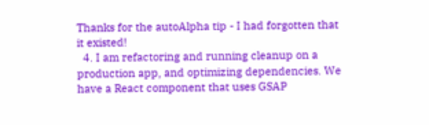Thanks for the autoAlpha tip - I had forgotten that it existed!
  4. I am refactoring and running cleanup on a production app, and optimizing dependencies. We have a React component that uses GSAP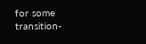for some transition-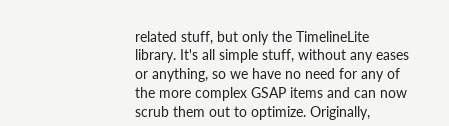related stuff, but only the TimelineLite library. It's all simple stuff, without any eases or anything, so we have no need for any of the more complex GSAP items and can now scrub them out to optimize. Originally,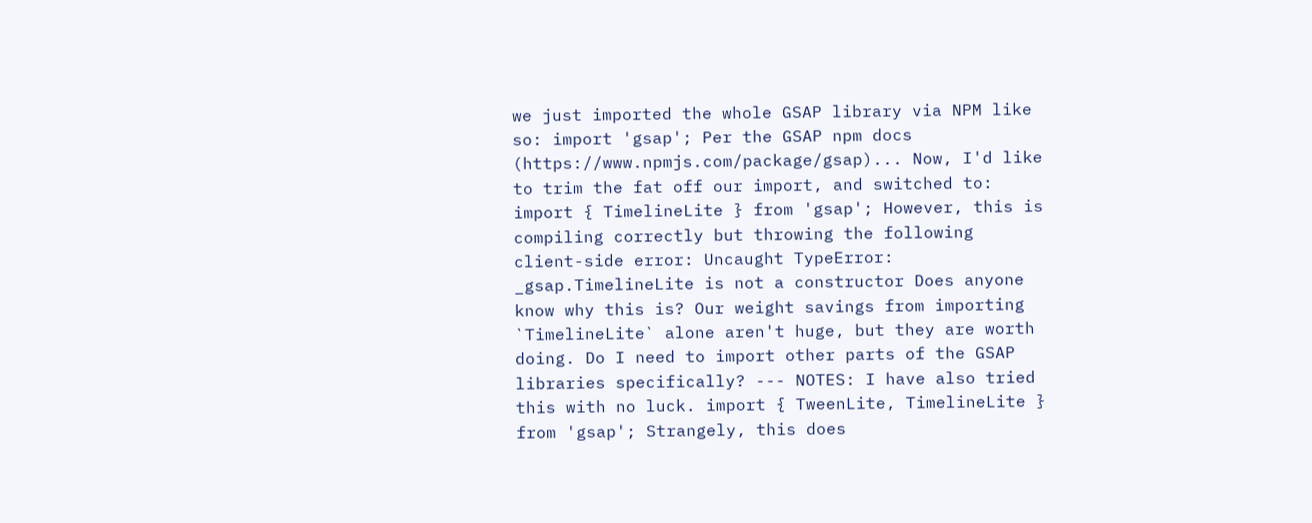we just imported the whole GSAP library via NPM like so: import 'gsap'; Per the GSAP npm docs (https://www.npmjs.com/package/gsap)... Now, I'd like to trim the fat off our import, and switched to: import { TimelineLite } from 'gsap'; However, this is compiling correctly but throwing the following client-side error: Uncaught TypeError: _gsap.TimelineLite is not a constructor Does anyone know why this is? Our weight savings from importing `TimelineLite` alone aren't huge, but they are worth doing. Do I need to import other parts of the GSAP libraries specifically? --- NOTES: I have also tried this with no luck. import { TweenLite, TimelineLite } from 'gsap'; Strangely, this does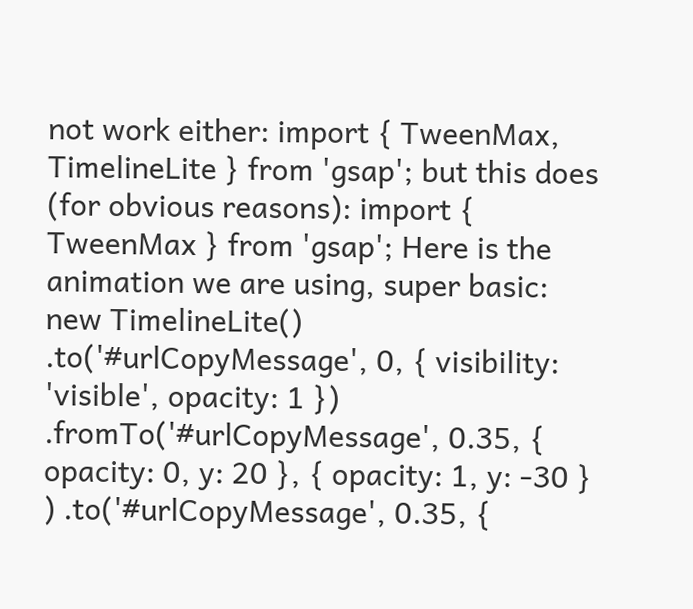not work either: import { TweenMax, TimelineLite } from 'gsap'; but this does (for obvious reasons): import { TweenMax } from 'gsap'; Here is the animation we are using, super basic: new TimelineLite() .to('#urlCopyMessage', 0, { visibility: 'visible', opacity: 1 }) .fromTo('#urlCopyMessage', 0.35, { opacity: 0, y: 20 }, { opacity: 1, y: -30 } ) .to('#urlCopyMessage', 0.35, {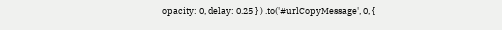opacity: 0, delay: 0.25 } ) .to('#urlCopyMessage', 0, {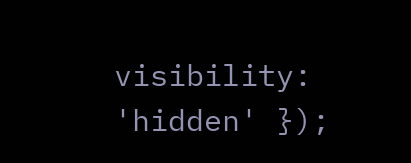visibility: 'hidden' });